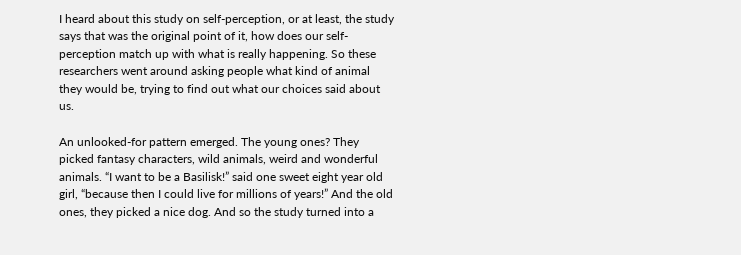I heard about this study on self-perception, or at least, the study says that was the original point of it, how does our self-perception match up with what is really happening. So these researchers went around asking people what kind of animal they would be, trying to find out what our choices said about us.

An unlooked-for pattern emerged. The young ones? They picked fantasy characters, wild animals, weird and wonderful animals. “I want to be a Basilisk!” said one sweet eight year old girl, “because then I could live for millions of years!” And the old ones, they picked a nice dog. And so the study turned into a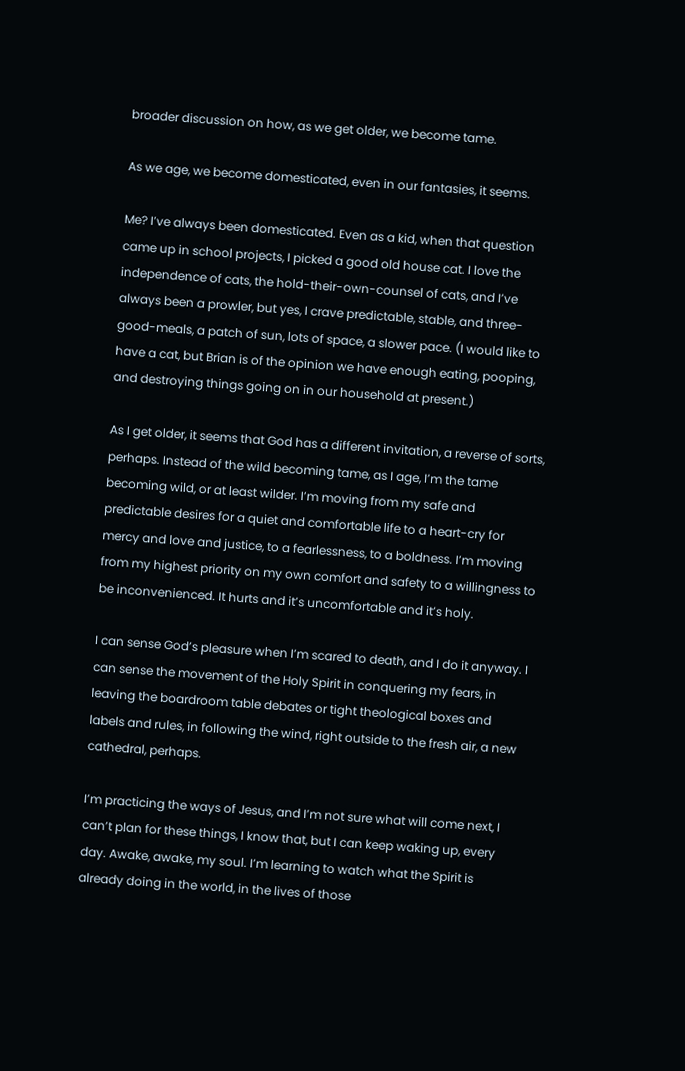broader discussion on how, as we get older, we become tame.

As we age, we become domesticated, even in our fantasies, it seems.

Me? I’ve always been domesticated. Even as a kid, when that question came up in school projects, I picked a good old house cat. I love the independence of cats, the hold-their-own-counsel of cats, and I’ve always been a prowler, but yes, I crave predictable, stable, and three-good-meals, a patch of sun, lots of space, a slower pace. (I would like to have a cat, but Brian is of the opinion we have enough eating, pooping, and destroying things going on in our household at present.)

As I get older, it seems that God has a different invitation, a reverse of sorts, perhaps. Instead of the wild becoming tame, as I age, I’m the tame becoming wild, or at least wilder. I’m moving from my safe and predictable desires for a quiet and comfortable life to a heart-cry for mercy and love and justice, to a fearlessness, to a boldness. I’m moving from my highest priority on my own comfort and safety to a willingness to be inconvenienced. It hurts and it’s uncomfortable and it’s holy.

I can sense God’s pleasure when I’m scared to death, and I do it anyway. I can sense the movement of the Holy Spirit in conquering my fears, in leaving the boardroom table debates or tight theological boxes and labels and rules, in following the wind, right outside to the fresh air, a new cathedral, perhaps.

I’m practicing the ways of Jesus, and I’m not sure what will come next, I can’t plan for these things, I know that, but I can keep waking up, every day. Awake, awake, my soul. I’m learning to watch what the Spirit is already doing in the world, in the lives of those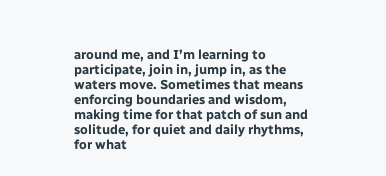around me, and I’m learning to participate, join in, jump in, as the waters move. Sometimes that means enforcing boundaries and wisdom, making time for that patch of sun and solitude, for quiet and daily rhythms, for what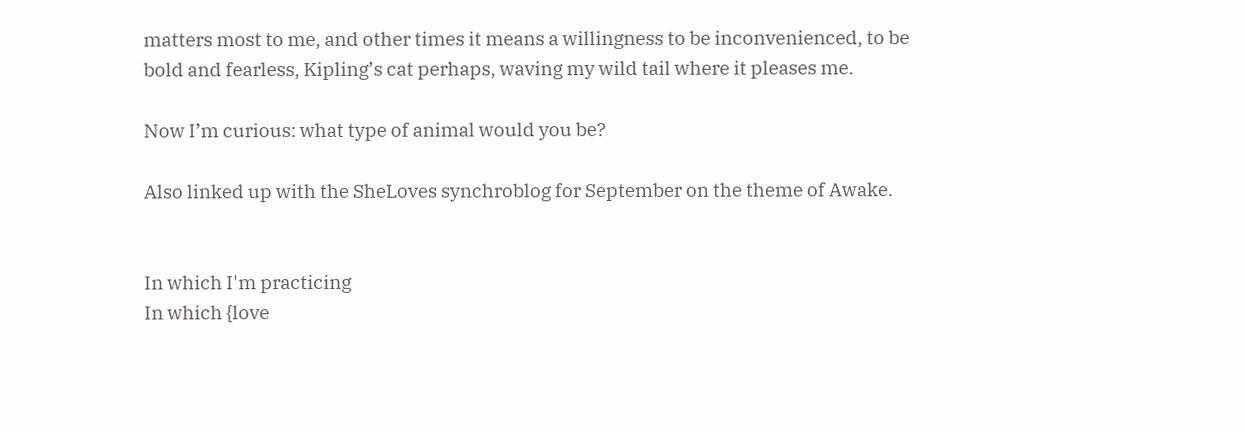matters most to me, and other times it means a willingness to be inconvenienced, to be bold and fearless, Kipling’s cat perhaps, waving my wild tail where it pleases me.

Now I’m curious: what type of animal would you be?

Also linked up with the SheLoves synchroblog for September on the theme of Awake.


In which I'm practicing
In which {love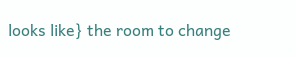looks like} the room to change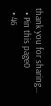thank you for sharing...
  • Pin this page0
  • 46